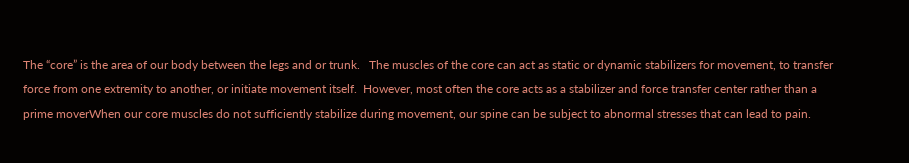The “core” is the area of our body between the legs and or trunk.   The muscles of the core can act as static or dynamic stabilizers for movement, to transfer force from one extremity to another, or initiate movement itself.  However, most often the core acts as a stabilizer and force transfer center rather than a prime moverWhen our core muscles do not sufficiently stabilize during movement, our spine can be subject to abnormal stresses that can lead to pain.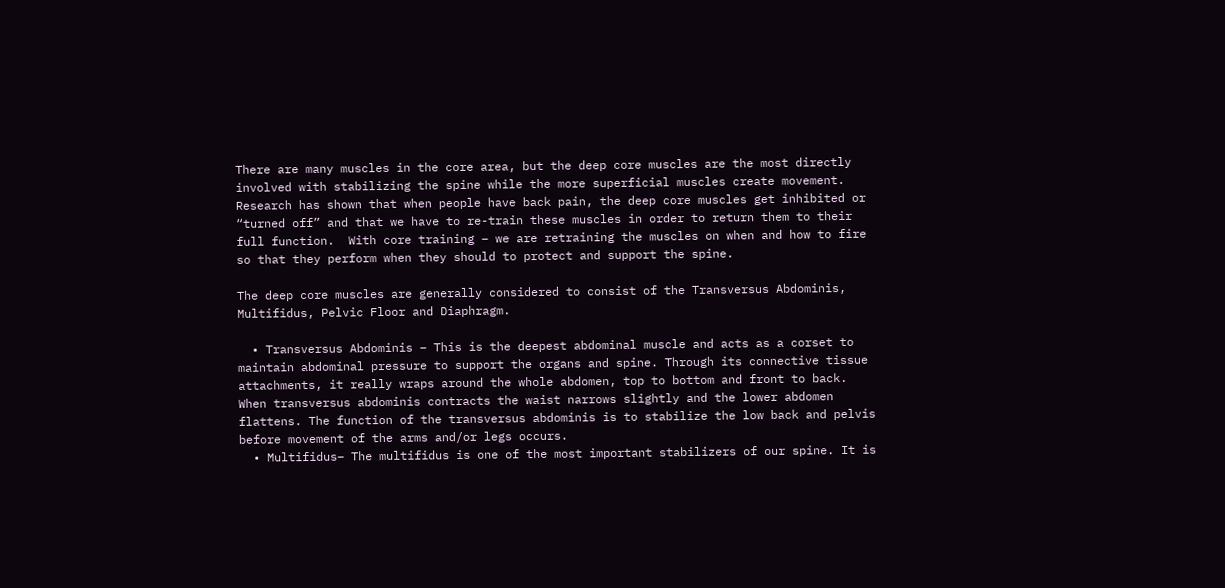There are many muscles in the core area, but the deep core muscles are the most directly involved with stabilizing the spine while the more superficial muscles create movement.  Research has shown that when people have back pain, the deep core muscles get inhibited or “turned off” and that we have to re-train these muscles in order to return them to their full function.  With core training – we are retraining the muscles on when and how to fire so that they perform when they should to protect and support the spine.

The deep core muscles are generally considered to consist of the Transversus Abdominis, Multifidus, Pelvic Floor and Diaphragm.

  • Transversus Abdominis – This is the deepest abdominal muscle and acts as a corset to maintain abdominal pressure to support the organs and spine. Through its connective tissue attachments, it really wraps around the whole abdomen, top to bottom and front to back.  When transversus abdominis contracts the waist narrows slightly and the lower abdomen flattens. The function of the transversus abdominis is to stabilize the low back and pelvis before movement of the arms and/or legs occurs.
  • Multifidus– The multifidus is one of the most important stabilizers of our spine. It is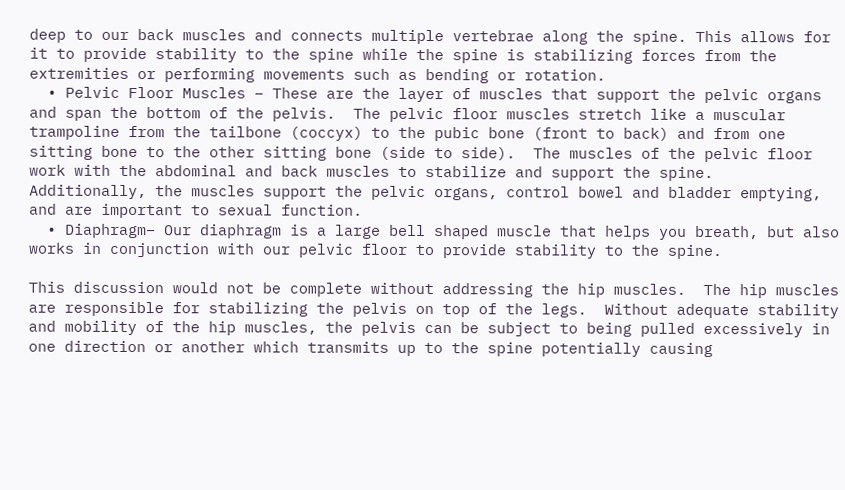deep to our back muscles and connects multiple vertebrae along the spine. This allows for it to provide stability to the spine while the spine is stabilizing forces from the extremities or performing movements such as bending or rotation.
  • Pelvic Floor Muscles – These are the layer of muscles that support the pelvic organs and span the bottom of the pelvis.  The pelvic floor muscles stretch like a muscular trampoline from the tailbone (coccyx) to the pubic bone (front to back) and from one sitting bone to the other sitting bone (side to side).  The muscles of the pelvic floor work with the abdominal and back muscles to stabilize and support the spine.  Additionally, the muscles support the pelvic organs, control bowel and bladder emptying, and are important to sexual function.
  • Diaphragm– Our diaphragm is a large bell shaped muscle that helps you breath, but also works in conjunction with our pelvic floor to provide stability to the spine.

This discussion would not be complete without addressing the hip muscles.  The hip muscles are responsible for stabilizing the pelvis on top of the legs.  Without adequate stability and mobility of the hip muscles, the pelvis can be subject to being pulled excessively in one direction or another which transmits up to the spine potentially causing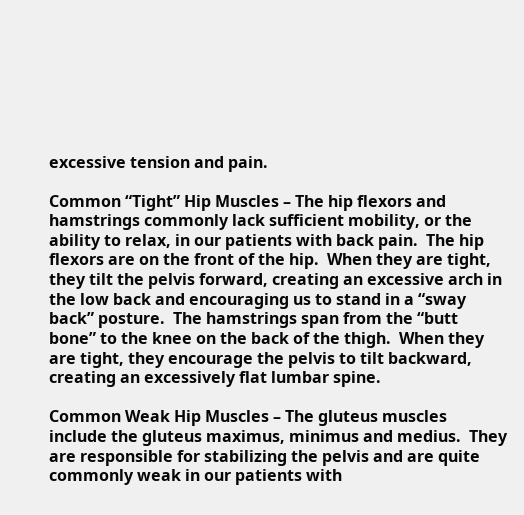excessive tension and pain.

Common “Tight” Hip Muscles – The hip flexors and hamstrings commonly lack sufficient mobility, or the ability to relax, in our patients with back pain.  The hip flexors are on the front of the hip.  When they are tight, they tilt the pelvis forward, creating an excessive arch in the low back and encouraging us to stand in a “sway back” posture.  The hamstrings span from the “butt bone” to the knee on the back of the thigh.  When they are tight, they encourage the pelvis to tilt backward, creating an excessively flat lumbar spine.

Common Weak Hip Muscles – The gluteus muscles include the gluteus maximus, minimus and medius.  They are responsible for stabilizing the pelvis and are quite commonly weak in our patients with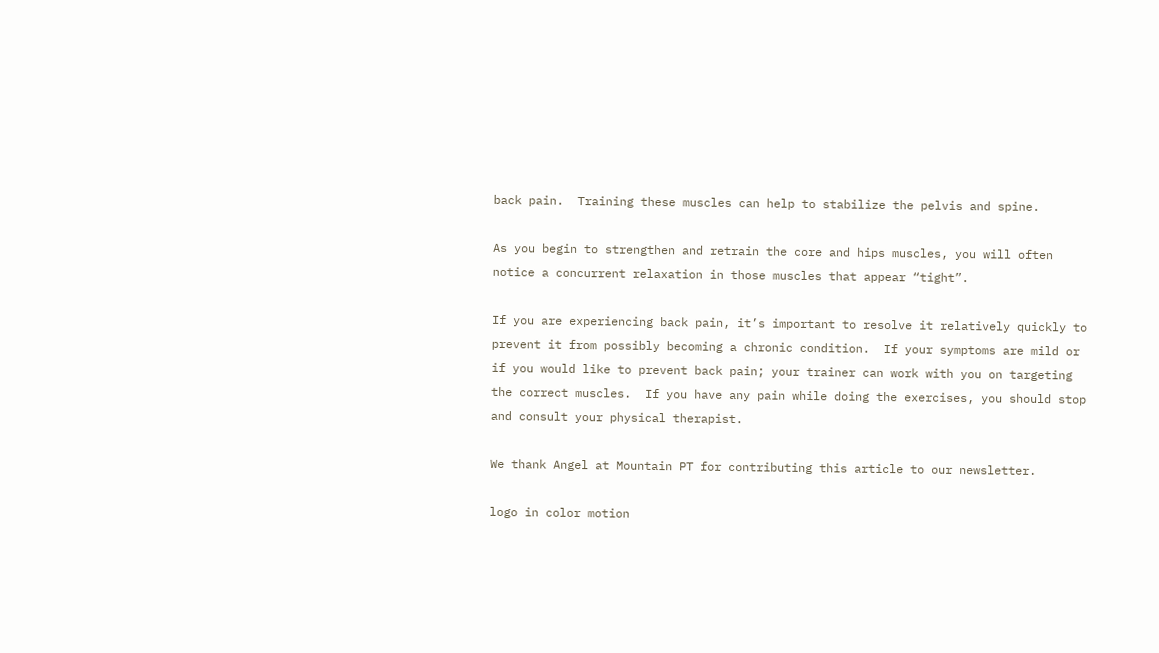back pain.  Training these muscles can help to stabilize the pelvis and spine.

As you begin to strengthen and retrain the core and hips muscles, you will often notice a concurrent relaxation in those muscles that appear “tight”.

If you are experiencing back pain, it’s important to resolve it relatively quickly to prevent it from possibly becoming a chronic condition.  If your symptoms are mild or if you would like to prevent back pain; your trainer can work with you on targeting the correct muscles.  If you have any pain while doing the exercises, you should stop and consult your physical therapist.

We thank Angel at Mountain PT for contributing this article to our newsletter.

logo in color motion